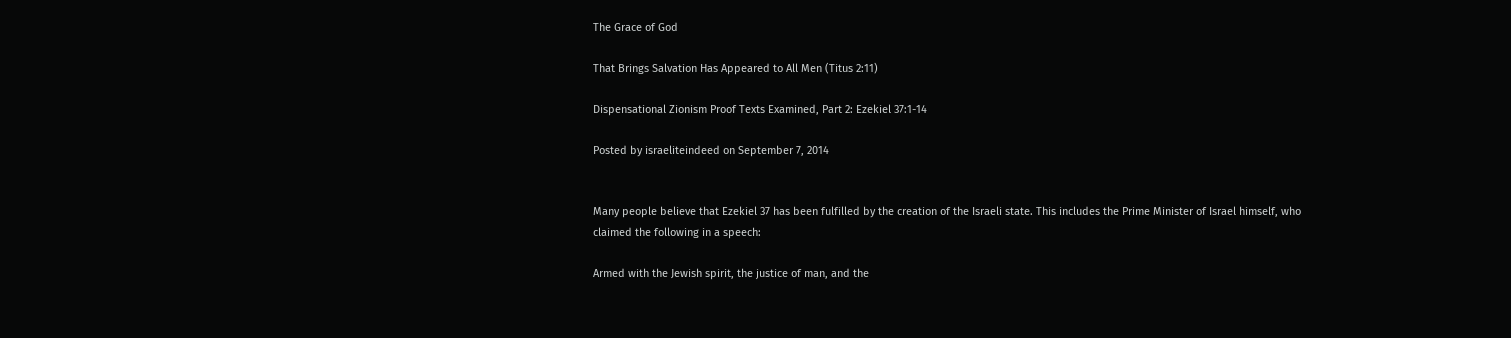The Grace of God

That Brings Salvation Has Appeared to All Men (Titus 2:11)

Dispensational Zionism Proof Texts Examined, Part 2: Ezekiel 37:1-14

Posted by israeliteindeed on September 7, 2014


Many people believe that Ezekiel 37 has been fulfilled by the creation of the Israeli state. This includes the Prime Minister of Israel himself, who claimed the following in a speech:

Armed with the Jewish spirit, the justice of man, and the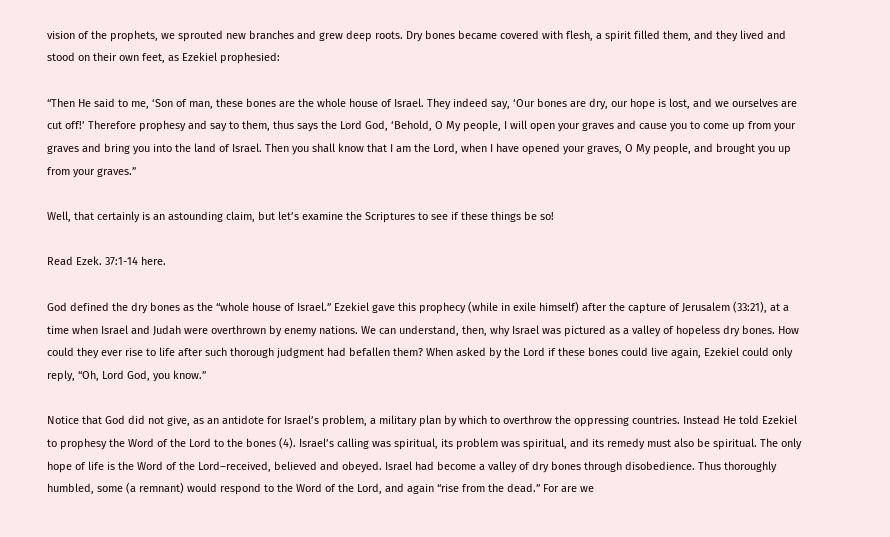vision of the prophets, we sprouted new branches and grew deep roots. Dry bones became covered with flesh, a spirit filled them, and they lived and stood on their own feet, as Ezekiel prophesied:

“Then He said to me, ‘Son of man, these bones are the whole house of Israel. They indeed say, ‘Our bones are dry, our hope is lost, and we ourselves are cut off!’ Therefore prophesy and say to them, thus says the Lord God, ‘Behold, O My people, I will open your graves and cause you to come up from your graves and bring you into the land of Israel. Then you shall know that I am the Lord, when I have opened your graves, O My people, and brought you up from your graves.”

Well, that certainly is an astounding claim, but let’s examine the Scriptures to see if these things be so!

Read Ezek. 37:1-14 here.

God defined the dry bones as the “whole house of Israel.” Ezekiel gave this prophecy (while in exile himself) after the capture of Jerusalem (33:21), at a time when Israel and Judah were overthrown by enemy nations. We can understand, then, why Israel was pictured as a valley of hopeless dry bones. How could they ever rise to life after such thorough judgment had befallen them? When asked by the Lord if these bones could live again, Ezekiel could only reply, “Oh, Lord God, you know.”

Notice that God did not give, as an antidote for Israel’s problem, a military plan by which to overthrow the oppressing countries. Instead He told Ezekiel to prophesy the Word of the Lord to the bones (4). Israel’s calling was spiritual, its problem was spiritual, and its remedy must also be spiritual. The only hope of life is the Word of the Lord–received, believed and obeyed. Israel had become a valley of dry bones through disobedience. Thus thoroughly humbled, some (a remnant) would respond to the Word of the Lord, and again “rise from the dead.” For are we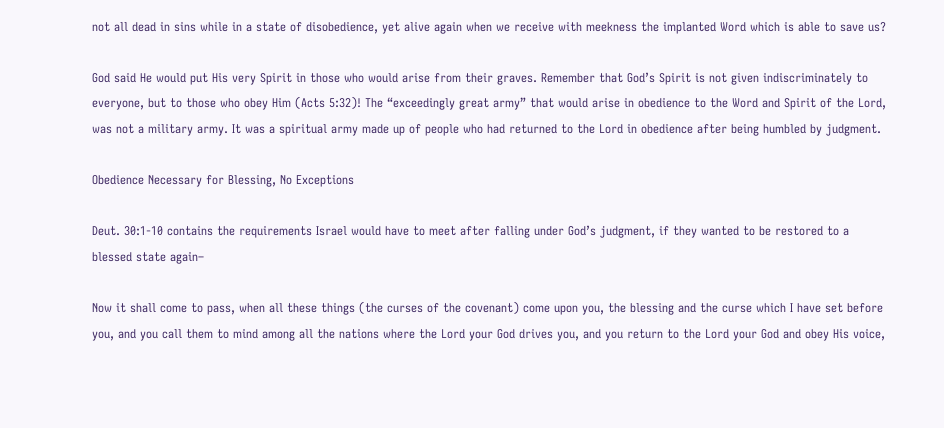not all dead in sins while in a state of disobedience, yet alive again when we receive with meekness the implanted Word which is able to save us?

God said He would put His very Spirit in those who would arise from their graves. Remember that God’s Spirit is not given indiscriminately to everyone, but to those who obey Him (Acts 5:32)! The “exceedingly great army” that would arise in obedience to the Word and Spirit of the Lord, was not a military army. It was a spiritual army made up of people who had returned to the Lord in obedience after being humbled by judgment.

Obedience Necessary for Blessing, No Exceptions

Deut. 30:1-10 contains the requirements Israel would have to meet after falling under God’s judgment, if they wanted to be restored to a blessed state again–

Now it shall come to pass, when all these things (the curses of the covenant) come upon you, the blessing and the curse which I have set before you, and you call them to mind among all the nations where the Lord your God drives you, and you return to the Lord your God and obey His voice,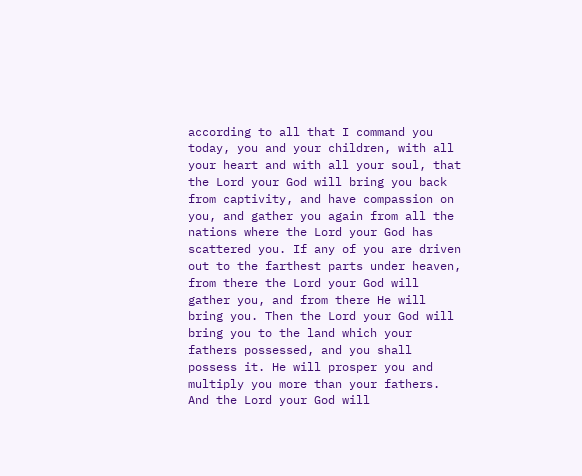according to all that I command you today, you and your children, with all your heart and with all your soul, that the Lord your God will bring you back from captivity, and have compassion on you, and gather you again from all the nations where the Lord your God has scattered you. If any of you are driven out to the farthest parts under heaven, from there the Lord your God will gather you, and from there He will bring you. Then the Lord your God will bring you to the land which your fathers possessed, and you shall possess it. He will prosper you and multiply you more than your fathers. And the Lord your God will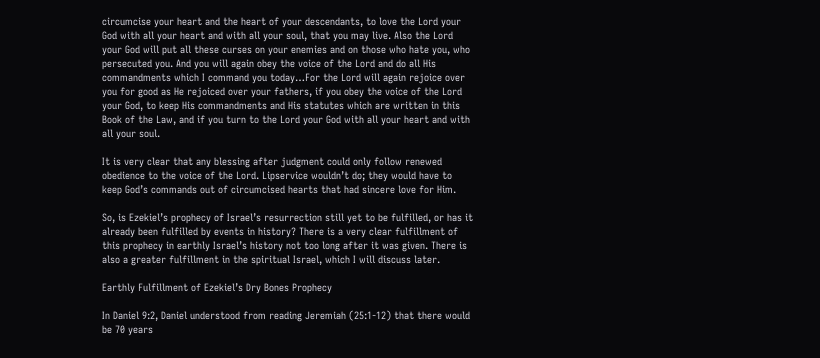circumcise your heart and the heart of your descendants, to love the Lord your God with all your heart and with all your soul, that you may live. Also the Lord your God will put all these curses on your enemies and on those who hate you, who persecuted you. And you will again obey the voice of the Lord and do all His commandments which I command you today…For the Lord will again rejoice over you for good as He rejoiced over your fathers, if you obey the voice of the Lord your God, to keep His commandments and His statutes which are written in this Book of the Law, and if you turn to the Lord your God with all your heart and with all your soul.

It is very clear that any blessing after judgment could only follow renewed obedience to the voice of the Lord. Lipservice wouldn’t do; they would have to keep God’s commands out of circumcised hearts that had sincere love for Him.

So, is Ezekiel’s prophecy of Israel’s resurrection still yet to be fulfilled, or has it already been fulfilled by events in history? There is a very clear fulfillment of this prophecy in earthly Israel’s history not too long after it was given. There is also a greater fulfillment in the spiritual Israel, which I will discuss later.

Earthly Fulfillment of Ezekiel’s Dry Bones Prophecy

In Daniel 9:2, Daniel understood from reading Jeremiah (25:1-12) that there would be 70 years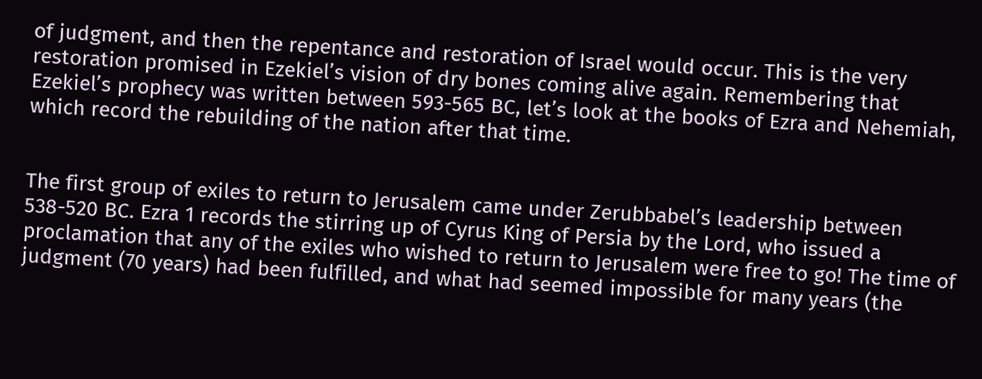of judgment, and then the repentance and restoration of Israel would occur. This is the very restoration promised in Ezekiel’s vision of dry bones coming alive again. Remembering that Ezekiel’s prophecy was written between 593-565 BC, let’s look at the books of Ezra and Nehemiah, which record the rebuilding of the nation after that time.


The first group of exiles to return to Jerusalem came under Zerubbabel’s leadership between 538-520 BC. Ezra 1 records the stirring up of Cyrus King of Persia by the Lord, who issued a proclamation that any of the exiles who wished to return to Jerusalem were free to go! The time of judgment (70 years) had been fulfilled, and what had seemed impossible for many years (the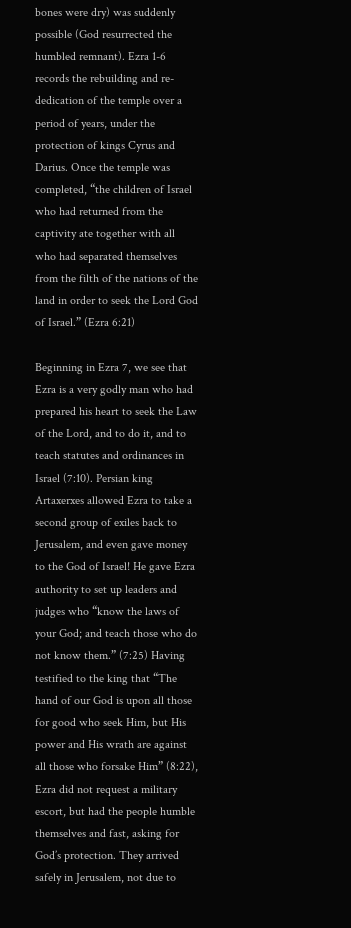bones were dry) was suddenly possible (God resurrected the humbled remnant). Ezra 1-6 records the rebuilding and re-dedication of the temple over a period of years, under the protection of kings Cyrus and Darius. Once the temple was completed, “the children of Israel who had returned from the captivity ate together with all who had separated themselves from the filth of the nations of the land in order to seek the Lord God of Israel.” (Ezra 6:21)

Beginning in Ezra 7, we see that Ezra is a very godly man who had prepared his heart to seek the Law of the Lord, and to do it, and to teach statutes and ordinances in Israel (7:10). Persian king Artaxerxes allowed Ezra to take a second group of exiles back to Jerusalem, and even gave money to the God of Israel! He gave Ezra authority to set up leaders and judges who “know the laws of your God; and teach those who do not know them.” (7:25) Having testified to the king that “The hand of our God is upon all those for good who seek Him, but His power and His wrath are against all those who forsake Him” (8:22), Ezra did not request a military escort, but had the people humble themselves and fast, asking for God’s protection. They arrived safely in Jerusalem, not due to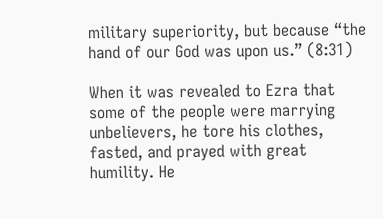military superiority, but because “the hand of our God was upon us.” (8:31)

When it was revealed to Ezra that some of the people were marrying unbelievers, he tore his clothes, fasted, and prayed with great humility. He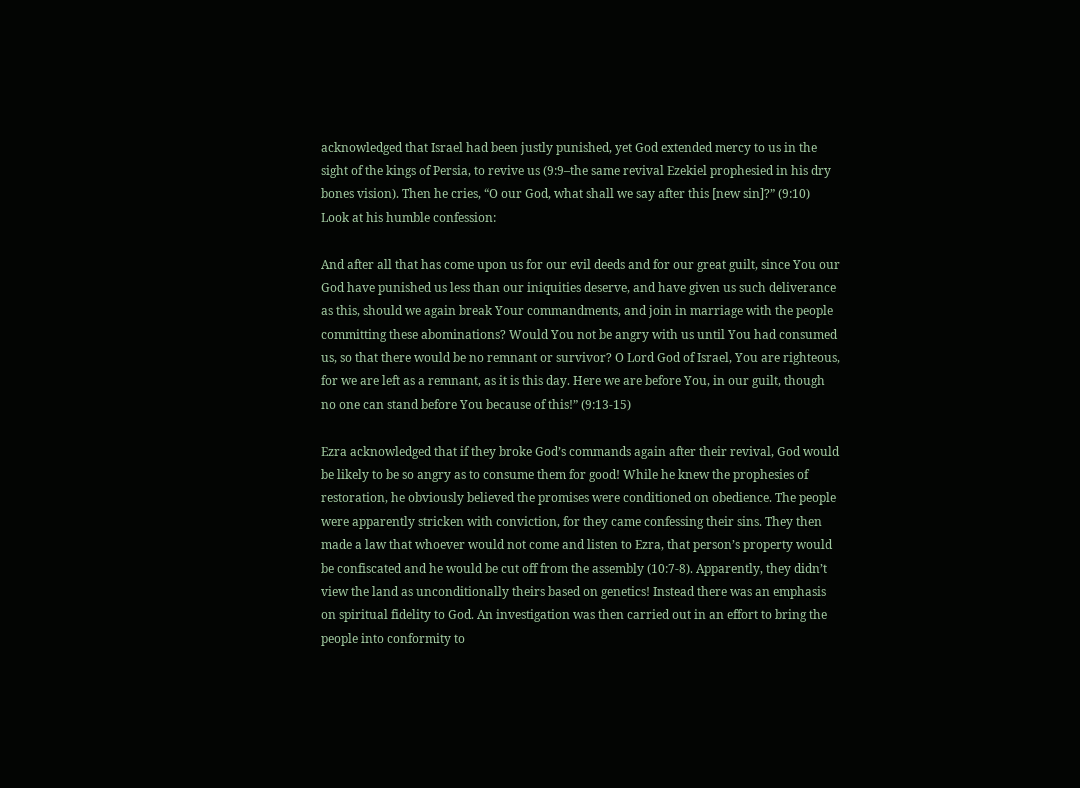acknowledged that Israel had been justly punished, yet God extended mercy to us in the sight of the kings of Persia, to revive us (9:9–the same revival Ezekiel prophesied in his dry bones vision). Then he cries, “O our God, what shall we say after this [new sin]?” (9:10) Look at his humble confession:

And after all that has come upon us for our evil deeds and for our great guilt, since You our God have punished us less than our iniquities deserve, and have given us such deliverance as this, should we again break Your commandments, and join in marriage with the people committing these abominations? Would You not be angry with us until You had consumed us, so that there would be no remnant or survivor? O Lord God of Israel, You are righteous, for we are left as a remnant, as it is this day. Here we are before You, in our guilt, though no one can stand before You because of this!” (9:13-15)

Ezra acknowledged that if they broke God’s commands again after their revival, God would be likely to be so angry as to consume them for good! While he knew the prophesies of restoration, he obviously believed the promises were conditioned on obedience. The people were apparently stricken with conviction, for they came confessing their sins. They then made a law that whoever would not come and listen to Ezra, that person’s property would be confiscated and he would be cut off from the assembly (10:7-8). Apparently, they didn’t view the land as unconditionally theirs based on genetics! Instead there was an emphasis on spiritual fidelity to God. An investigation was then carried out in an effort to bring the people into conformity to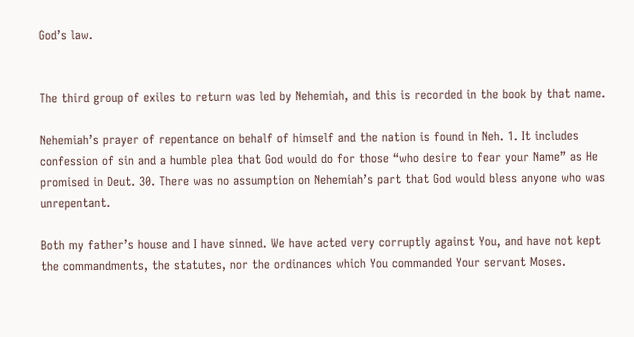God’s law.


The third group of exiles to return was led by Nehemiah, and this is recorded in the book by that name.

Nehemiah’s prayer of repentance on behalf of himself and the nation is found in Neh. 1. It includes confession of sin and a humble plea that God would do for those “who desire to fear your Name” as He promised in Deut. 30. There was no assumption on Nehemiah’s part that God would bless anyone who was unrepentant.

Both my father’s house and I have sinned. We have acted very corruptly against You, and have not kept the commandments, the statutes, nor the ordinances which You commanded Your servant Moses.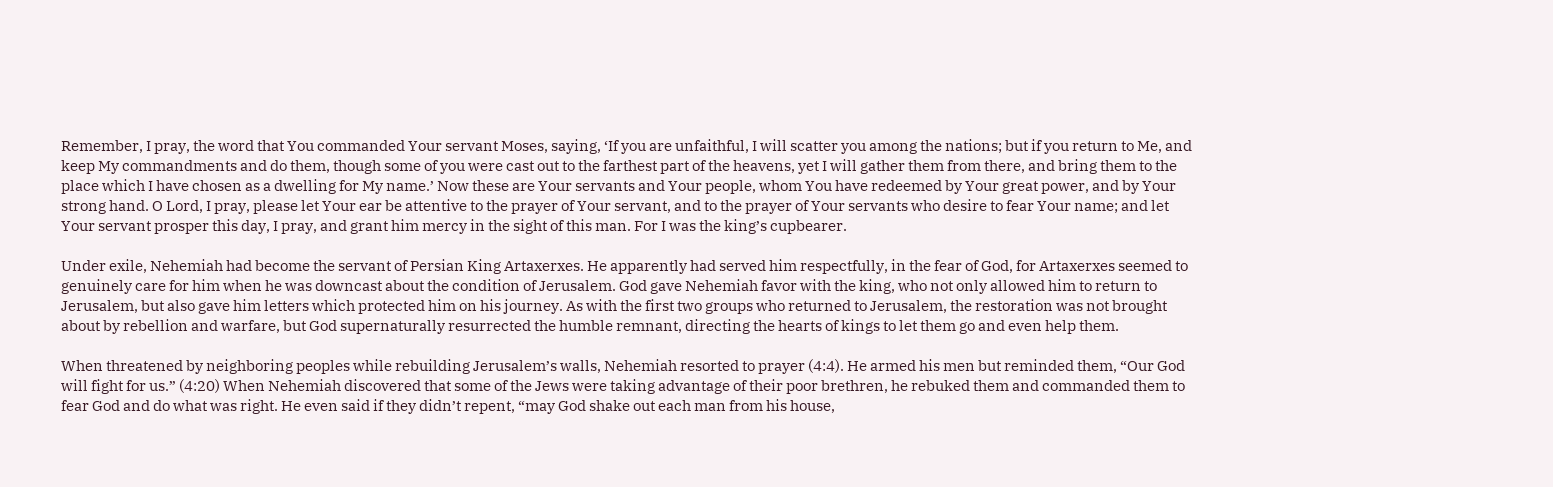Remember, I pray, the word that You commanded Your servant Moses, saying, ‘If you are unfaithful, I will scatter you among the nations; but if you return to Me, and keep My commandments and do them, though some of you were cast out to the farthest part of the heavens, yet I will gather them from there, and bring them to the place which I have chosen as a dwelling for My name.’ Now these are Your servants and Your people, whom You have redeemed by Your great power, and by Your strong hand. O Lord, I pray, please let Your ear be attentive to the prayer of Your servant, and to the prayer of Your servants who desire to fear Your name; and let Your servant prosper this day, I pray, and grant him mercy in the sight of this man. For I was the king’s cupbearer.

Under exile, Nehemiah had become the servant of Persian King Artaxerxes. He apparently had served him respectfully, in the fear of God, for Artaxerxes seemed to genuinely care for him when he was downcast about the condition of Jerusalem. God gave Nehemiah favor with the king, who not only allowed him to return to Jerusalem, but also gave him letters which protected him on his journey. As with the first two groups who returned to Jerusalem, the restoration was not brought about by rebellion and warfare, but God supernaturally resurrected the humble remnant, directing the hearts of kings to let them go and even help them.

When threatened by neighboring peoples while rebuilding Jerusalem’s walls, Nehemiah resorted to prayer (4:4). He armed his men but reminded them, “Our God will fight for us.” (4:20) When Nehemiah discovered that some of the Jews were taking advantage of their poor brethren, he rebuked them and commanded them to fear God and do what was right. He even said if they didn’t repent, “may God shake out each man from his house,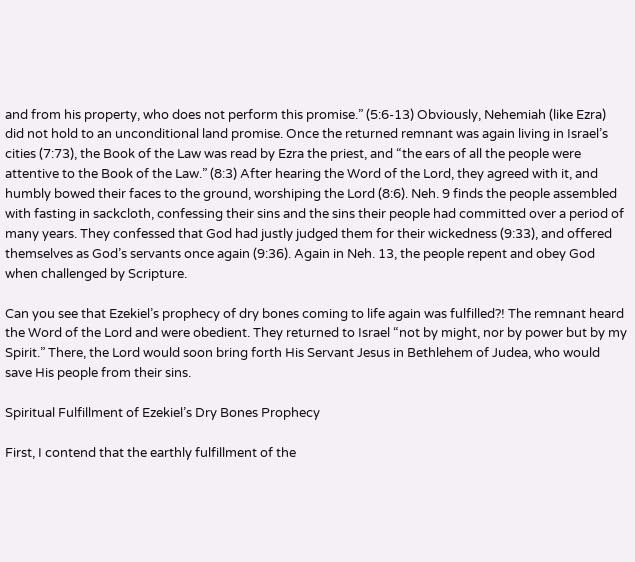and from his property, who does not perform this promise.” (5:6-13) Obviously, Nehemiah (like Ezra) did not hold to an unconditional land promise. Once the returned remnant was again living in Israel’s cities (7:73), the Book of the Law was read by Ezra the priest, and “the ears of all the people were attentive to the Book of the Law.” (8:3) After hearing the Word of the Lord, they agreed with it, and humbly bowed their faces to the ground, worshiping the Lord (8:6). Neh. 9 finds the people assembled with fasting in sackcloth, confessing their sins and the sins their people had committed over a period of many years. They confessed that God had justly judged them for their wickedness (9:33), and offered themselves as God’s servants once again (9:36). Again in Neh. 13, the people repent and obey God when challenged by Scripture.

Can you see that Ezekiel’s prophecy of dry bones coming to life again was fulfilled?! The remnant heard the Word of the Lord and were obedient. They returned to Israel “not by might, nor by power but by my Spirit.” There, the Lord would soon bring forth His Servant Jesus in Bethlehem of Judea, who would save His people from their sins.

Spiritual Fulfillment of Ezekiel’s Dry Bones Prophecy

First, I contend that the earthly fulfillment of the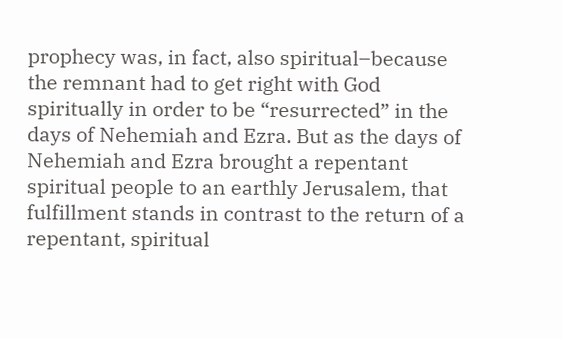prophecy was, in fact, also spiritual–because the remnant had to get right with God spiritually in order to be “resurrected” in the days of Nehemiah and Ezra. But as the days of Nehemiah and Ezra brought a repentant spiritual people to an earthly Jerusalem, that fulfillment stands in contrast to the return of a repentant, spiritual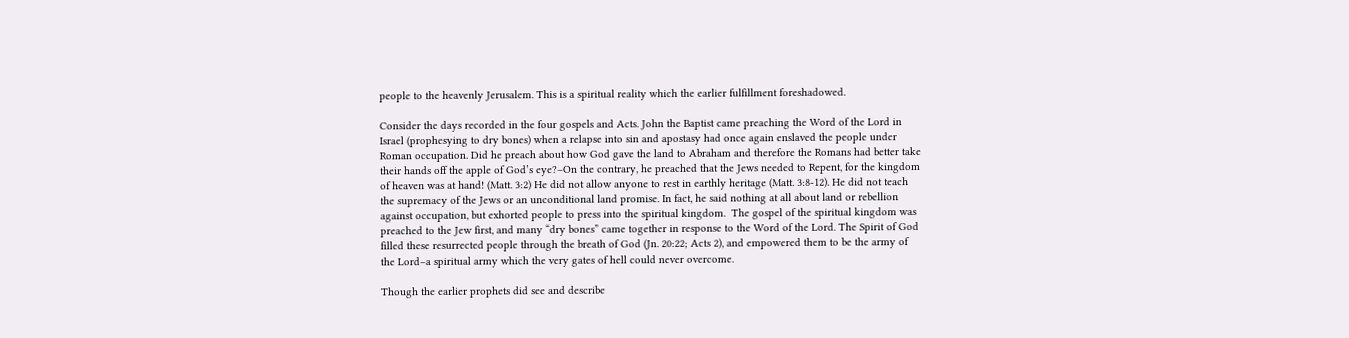people to the heavenly Jerusalem. This is a spiritual reality which the earlier fulfillment foreshadowed.

Consider the days recorded in the four gospels and Acts. John the Baptist came preaching the Word of the Lord in Israel (prophesying to dry bones) when a relapse into sin and apostasy had once again enslaved the people under Roman occupation. Did he preach about how God gave the land to Abraham and therefore the Romans had better take their hands off the apple of God’s eye?–On the contrary, he preached that the Jews needed to Repent, for the kingdom of heaven was at hand! (Matt. 3:2) He did not allow anyone to rest in earthly heritage (Matt. 3:8-12). He did not teach the supremacy of the Jews or an unconditional land promise. In fact, he said nothing at all about land or rebellion against occupation, but exhorted people to press into the spiritual kingdom.  The gospel of the spiritual kingdom was preached to the Jew first, and many “dry bones” came together in response to the Word of the Lord. The Spirit of God filled these resurrected people through the breath of God (Jn. 20:22; Acts 2), and empowered them to be the army of the Lord–a spiritual army which the very gates of hell could never overcome.

Though the earlier prophets did see and describe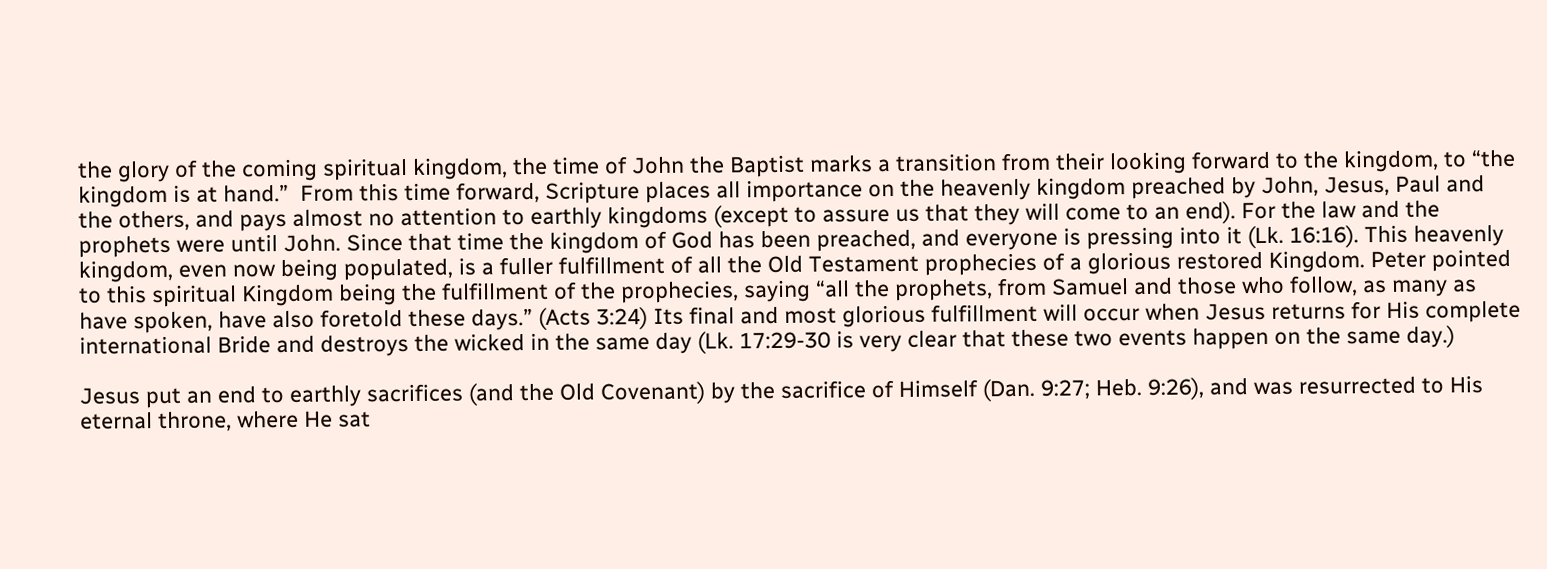the glory of the coming spiritual kingdom, the time of John the Baptist marks a transition from their looking forward to the kingdom, to “the kingdom is at hand.”  From this time forward, Scripture places all importance on the heavenly kingdom preached by John, Jesus, Paul and the others, and pays almost no attention to earthly kingdoms (except to assure us that they will come to an end). For the law and the prophets were until John. Since that time the kingdom of God has been preached, and everyone is pressing into it (Lk. 16:16). This heavenly kingdom, even now being populated, is a fuller fulfillment of all the Old Testament prophecies of a glorious restored Kingdom. Peter pointed to this spiritual Kingdom being the fulfillment of the prophecies, saying “all the prophets, from Samuel and those who follow, as many as have spoken, have also foretold these days.” (Acts 3:24) Its final and most glorious fulfillment will occur when Jesus returns for His complete international Bride and destroys the wicked in the same day (Lk. 17:29-30 is very clear that these two events happen on the same day.)

Jesus put an end to earthly sacrifices (and the Old Covenant) by the sacrifice of Himself (Dan. 9:27; Heb. 9:26), and was resurrected to His eternal throne, where He sat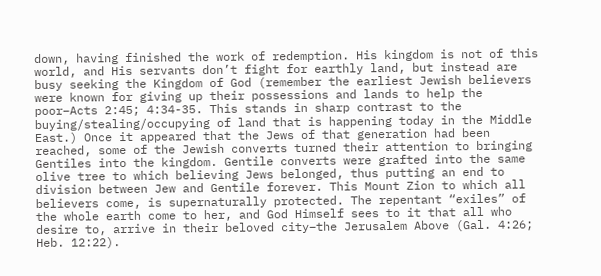down, having finished the work of redemption. His kingdom is not of this world, and His servants don’t fight for earthly land, but instead are busy seeking the Kingdom of God (remember the earliest Jewish believers were known for giving up their possessions and lands to help the poor–Acts 2:45; 4:34-35. This stands in sharp contrast to the buying/stealing/occupying of land that is happening today in the Middle East.) Once it appeared that the Jews of that generation had been reached, some of the Jewish converts turned their attention to bringing Gentiles into the kingdom. Gentile converts were grafted into the same olive tree to which believing Jews belonged, thus putting an end to division between Jew and Gentile forever. This Mount Zion to which all believers come, is supernaturally protected. The repentant “exiles” of the whole earth come to her, and God Himself sees to it that all who desire to, arrive in their beloved city–the Jerusalem Above (Gal. 4:26; Heb. 12:22).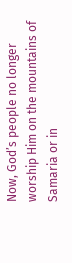Now, God’s people no longer worship Him on the mountains of Samaria or in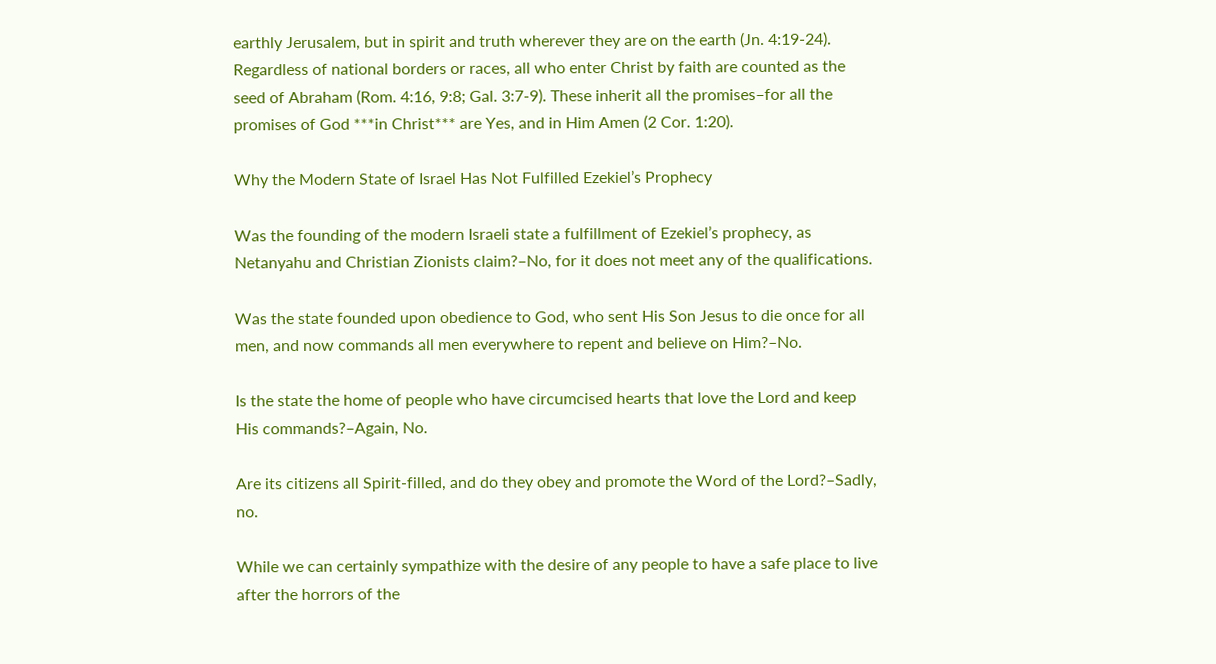earthly Jerusalem, but in spirit and truth wherever they are on the earth (Jn. 4:19-24). Regardless of national borders or races, all who enter Christ by faith are counted as the seed of Abraham (Rom. 4:16, 9:8; Gal. 3:7-9). These inherit all the promises–for all the promises of God ***in Christ*** are Yes, and in Him Amen (2 Cor. 1:20).

Why the Modern State of Israel Has Not Fulfilled Ezekiel’s Prophecy

Was the founding of the modern Israeli state a fulfillment of Ezekiel’s prophecy, as Netanyahu and Christian Zionists claim?–No, for it does not meet any of the qualifications.

Was the state founded upon obedience to God, who sent His Son Jesus to die once for all men, and now commands all men everywhere to repent and believe on Him?–No.

Is the state the home of people who have circumcised hearts that love the Lord and keep His commands?–Again, No.

Are its citizens all Spirit-filled, and do they obey and promote the Word of the Lord?–Sadly, no.

While we can certainly sympathize with the desire of any people to have a safe place to live after the horrors of the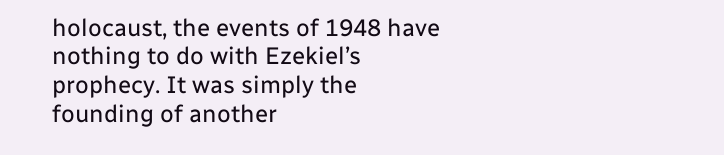holocaust, the events of 1948 have nothing to do with Ezekiel’s prophecy. It was simply the founding of another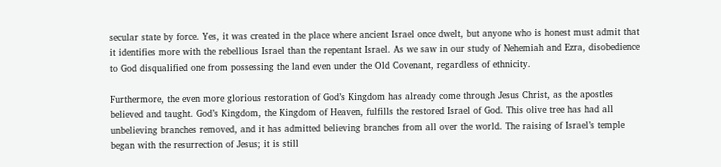secular state by force. Yes, it was created in the place where ancient Israel once dwelt, but anyone who is honest must admit that it identifies more with the rebellious Israel than the repentant Israel. As we saw in our study of Nehemiah and Ezra, disobedience to God disqualified one from possessing the land even under the Old Covenant, regardless of ethnicity.

Furthermore, the even more glorious restoration of God’s Kingdom has already come through Jesus Christ, as the apostles believed and taught. God’s Kingdom, the Kingdom of Heaven, fulfills the restored Israel of God. This olive tree has had all unbelieving branches removed, and it has admitted believing branches from all over the world. The raising of Israel’s temple began with the resurrection of Jesus; it is still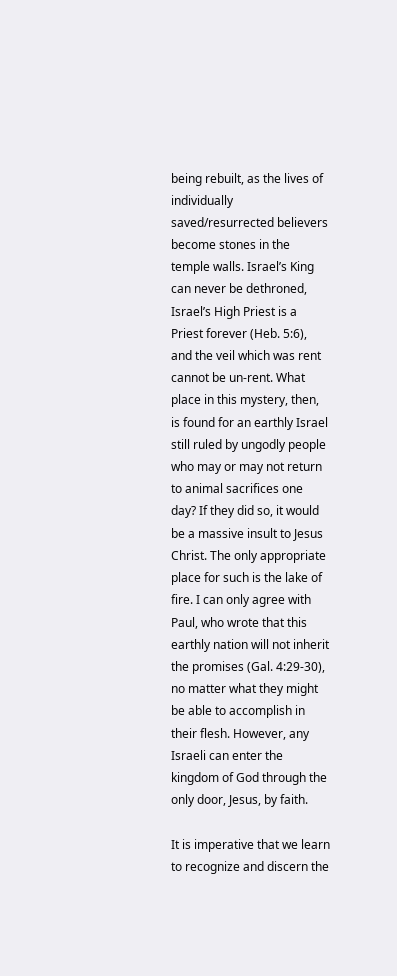being rebuilt, as the lives of individually saved/resurrected believers become stones in the temple walls. Israel’s King can never be dethroned, Israel’s High Priest is a Priest forever (Heb. 5:6), and the veil which was rent cannot be un-rent. What place in this mystery, then, is found for an earthly Israel still ruled by ungodly people who may or may not return to animal sacrifices one day? If they did so, it would be a massive insult to Jesus Christ. The only appropriate place for such is the lake of fire. I can only agree with Paul, who wrote that this earthly nation will not inherit the promises (Gal. 4:29-30), no matter what they might be able to accomplish in their flesh. However, any Israeli can enter the kingdom of God through the only door, Jesus, by faith.

It is imperative that we learn to recognize and discern the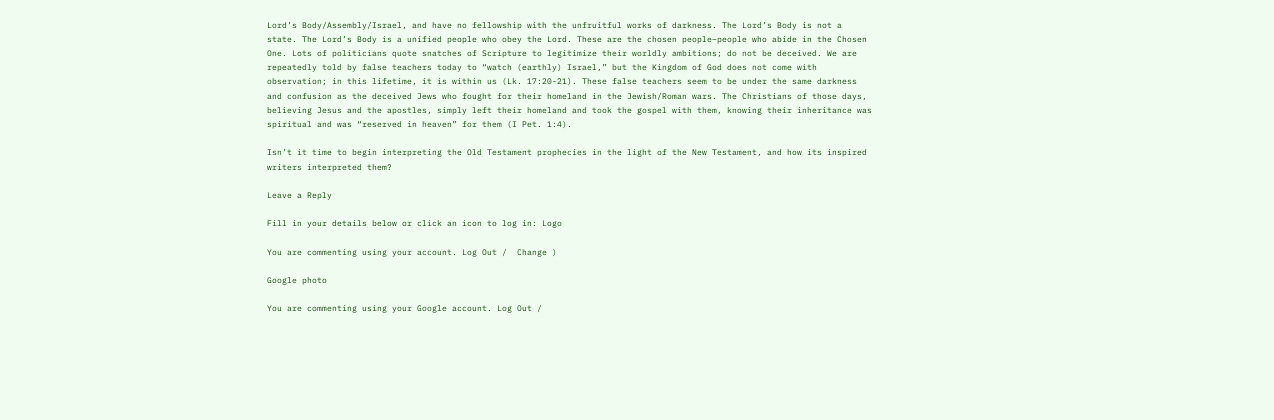Lord’s Body/Assembly/Israel, and have no fellowship with the unfruitful works of darkness. The Lord’s Body is not a state. The Lord’s Body is a unified people who obey the Lord. These are the chosen people–people who abide in the Chosen One. Lots of politicians quote snatches of Scripture to legitimize their worldly ambitions; do not be deceived. We are repeatedly told by false teachers today to “watch (earthly) Israel,” but the Kingdom of God does not come with observation; in this lifetime, it is within us (Lk. 17:20-21). These false teachers seem to be under the same darkness and confusion as the deceived Jews who fought for their homeland in the Jewish/Roman wars. The Christians of those days, believing Jesus and the apostles, simply left their homeland and took the gospel with them, knowing their inheritance was spiritual and was “reserved in heaven” for them (I Pet. 1:4).

Isn’t it time to begin interpreting the Old Testament prophecies in the light of the New Testament, and how its inspired writers interpreted them?

Leave a Reply

Fill in your details below or click an icon to log in: Logo

You are commenting using your account. Log Out /  Change )

Google photo

You are commenting using your Google account. Log Out /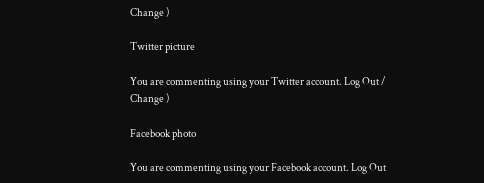Change )

Twitter picture

You are commenting using your Twitter account. Log Out /  Change )

Facebook photo

You are commenting using your Facebook account. Log Out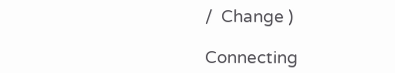/  Change )

Connecting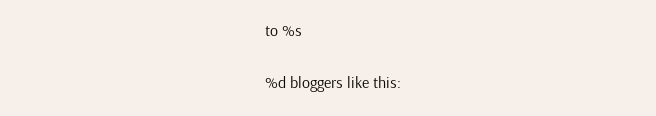to %s

%d bloggers like this: